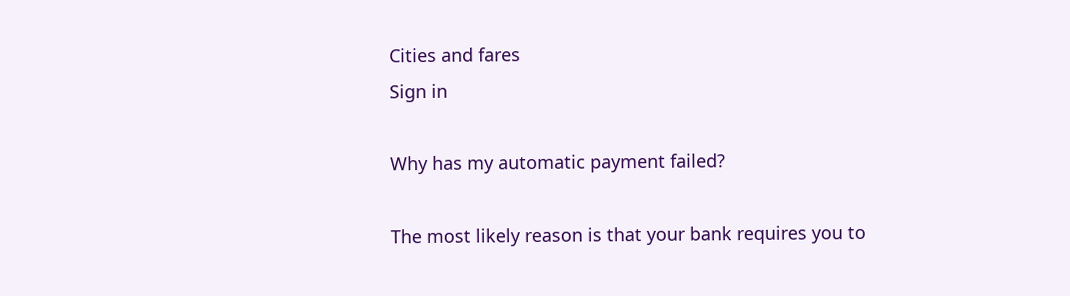Cities and fares
Sign in

Why has my automatic payment failed?

The most likely reason is that your bank requires you to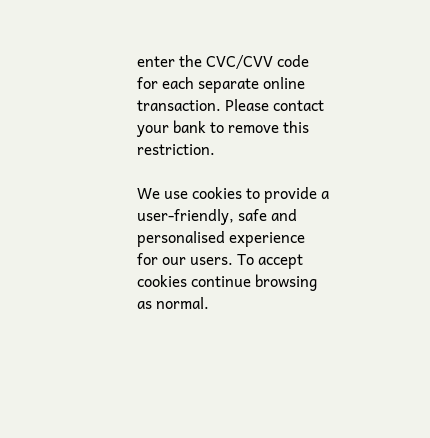enter the CVC/CVV code for each separate online transaction. Please contact your bank to remove this restriction.

We use cookies to provide a user-friendly, safe and personalised experience for our users. To accept cookies continue browsing as normal.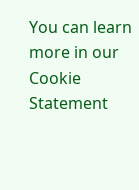You can learn more in our Cookie Statement